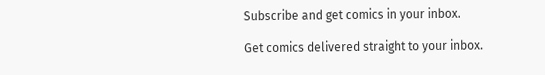Subscribe and get comics in your inbox.

Get comics delivered straight to your inbox.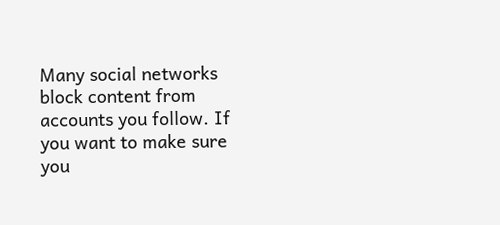Many social networks block content from accounts you follow. If you want to make sure you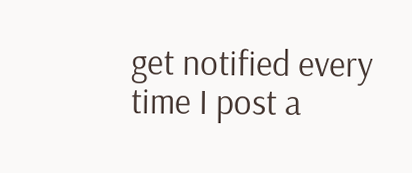get notified every time I post a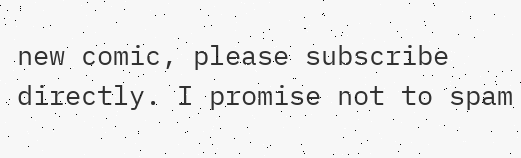new comic, please subscribe directly. I promise not to spam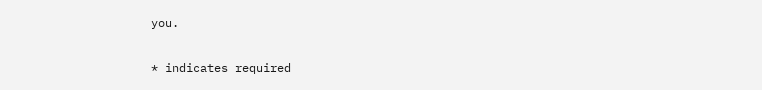you.

* indicates required